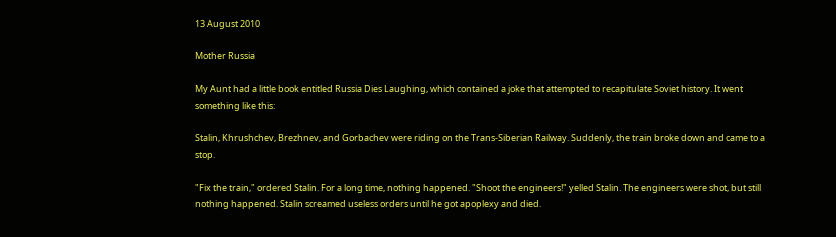13 August 2010

Mother Russia

My Aunt had a little book entitled Russia Dies Laughing, which contained a joke that attempted to recapitulate Soviet history. It went something like this:

Stalin, Khrushchev, Brezhnev, and Gorbachev were riding on the Trans-Siberian Railway. Suddenly, the train broke down and came to a stop.

"Fix the train," ordered Stalin. For a long time, nothing happened. "Shoot the engineers!" yelled Stalin. The engineers were shot, but still nothing happened. Stalin screamed useless orders until he got apoplexy and died.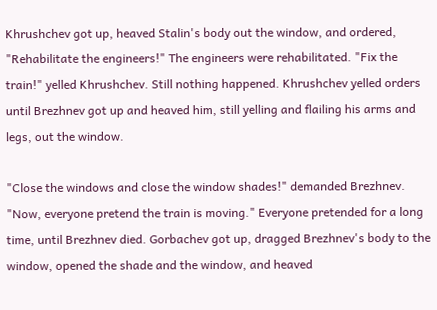Khrushchev got up, heaved Stalin's body out the window, and ordered, "Rehabilitate the engineers!" The engineers were rehabilitated. "Fix the train!" yelled Khrushchev. Still nothing happened. Khrushchev yelled orders until Brezhnev got up and heaved him, still yelling and flailing his arms and legs, out the window.

"Close the windows and close the window shades!" demanded Brezhnev. "Now, everyone pretend the train is moving." Everyone pretended for a long time, until Brezhnev died. Gorbachev got up, dragged Brezhnev's body to the window, opened the shade and the window, and heaved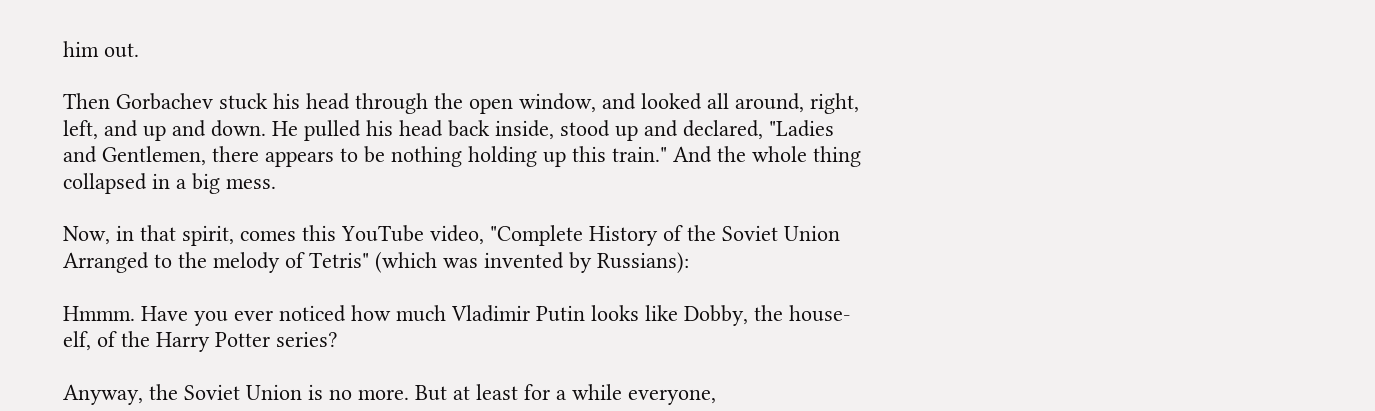him out.

Then Gorbachev stuck his head through the open window, and looked all around, right, left, and up and down. He pulled his head back inside, stood up and declared, "Ladies and Gentlemen, there appears to be nothing holding up this train." And the whole thing collapsed in a big mess.

Now, in that spirit, comes this YouTube video, "Complete History of the Soviet Union Arranged to the melody of Tetris" (which was invented by Russians):

Hmmm. Have you ever noticed how much Vladimir Putin looks like Dobby, the house-elf, of the Harry Potter series?

Anyway, the Soviet Union is no more. But at least for a while everyone,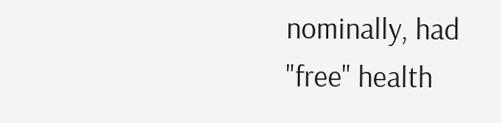nominally, had "free" health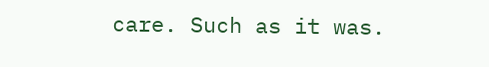care. Such as it was.